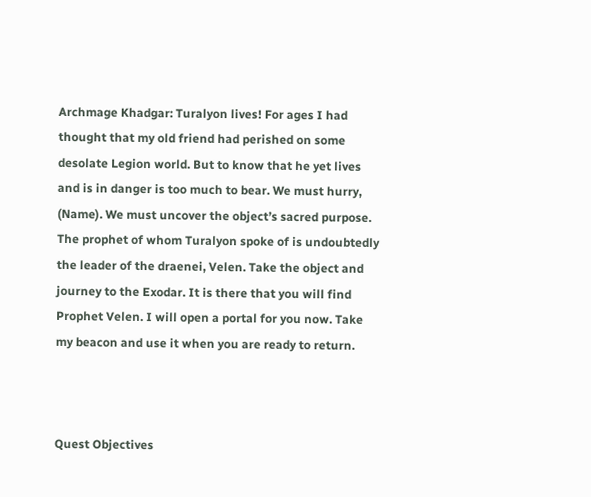Archmage Khadgar: Turalyon lives! For ages I had thought that my old friend had perished on some desolate Legion world. But to know that he yet lives and is in danger is too much to bear. We must hurry, (Name). We must uncover the object’s sacred purpose. The prophet of whom Turalyon spoke of is undoubtedly the leader of the draenei, Velen. Take the object and journey to the Exodar. It is there that you will find Prophet Velen. I will open a portal for you now. Take my beacon and use it when you are ready to return.



Quest Objectives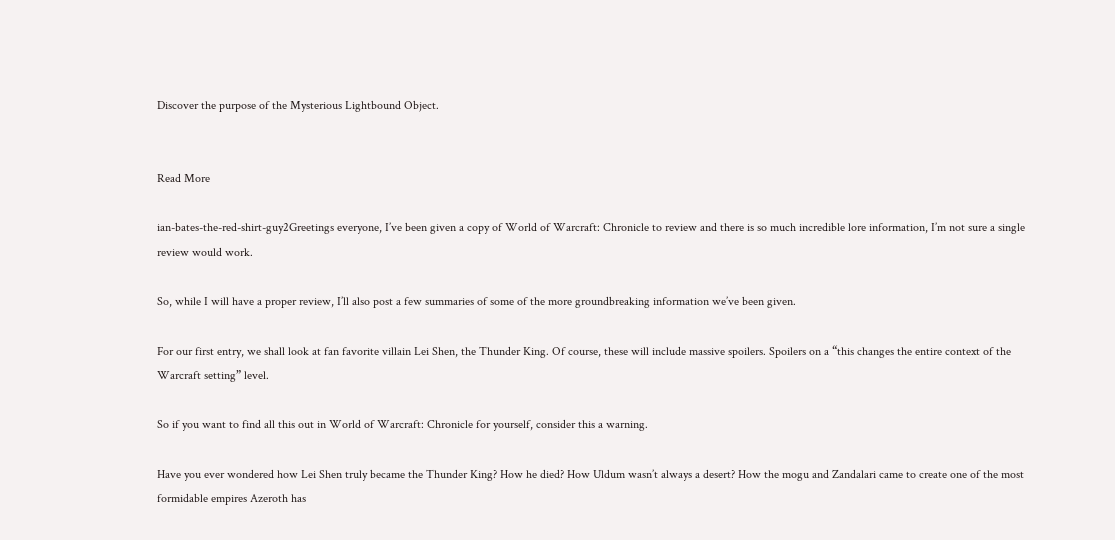Discover the purpose of the Mysterious Lightbound Object.


Read More

ian-bates-the-red-shirt-guy2Greetings everyone, I’ve been given a copy of World of Warcraft: Chronicle to review and there is so much incredible lore information, I’m not sure a single review would work.

So, while I will have a proper review, I’ll also post a few summaries of some of the more groundbreaking information we’ve been given.

For our first entry, we shall look at fan favorite villain Lei Shen, the Thunder King. Of course, these will include massive spoilers. Spoilers on a “this changes the entire context of the Warcraft setting” level.

So if you want to find all this out in World of Warcraft: Chronicle for yourself, consider this a warning.

Have you ever wondered how Lei Shen truly became the Thunder King? How he died? How Uldum wasn’t always a desert? How the mogu and Zandalari came to create one of the most formidable empires Azeroth has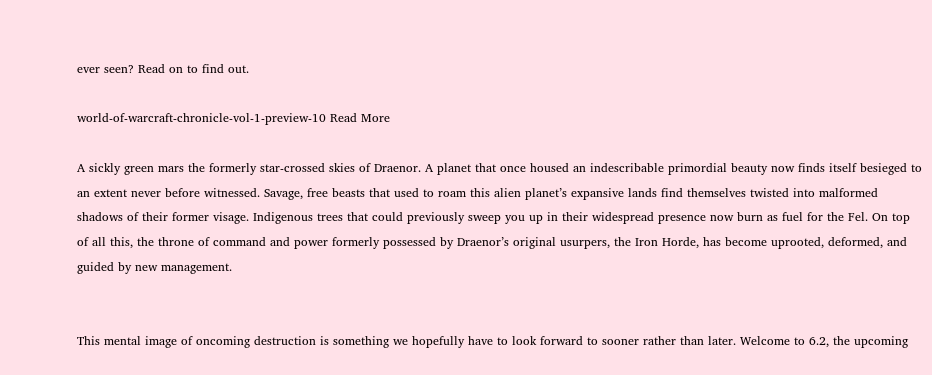ever seen? Read on to find out.

world-of-warcraft-chronicle-vol-1-preview-10 Read More

A sickly green mars the formerly star-crossed skies of Draenor. A planet that once housed an indescribable primordial beauty now finds itself besieged to an extent never before witnessed. Savage, free beasts that used to roam this alien planet’s expansive lands find themselves twisted into malformed shadows of their former visage. Indigenous trees that could previously sweep you up in their widespread presence now burn as fuel for the Fel. On top of all this, the throne of command and power formerly possessed by Draenor’s original usurpers, the Iron Horde, has become uprooted, deformed, and guided by new management.


This mental image of oncoming destruction is something we hopefully have to look forward to sooner rather than later. Welcome to 6.2, the upcoming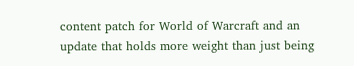content patch for World of Warcraft and an update that holds more weight than just being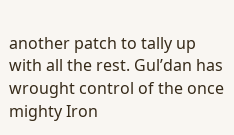another patch to tally up with all the rest. Gul’dan has wrought control of the once mighty Iron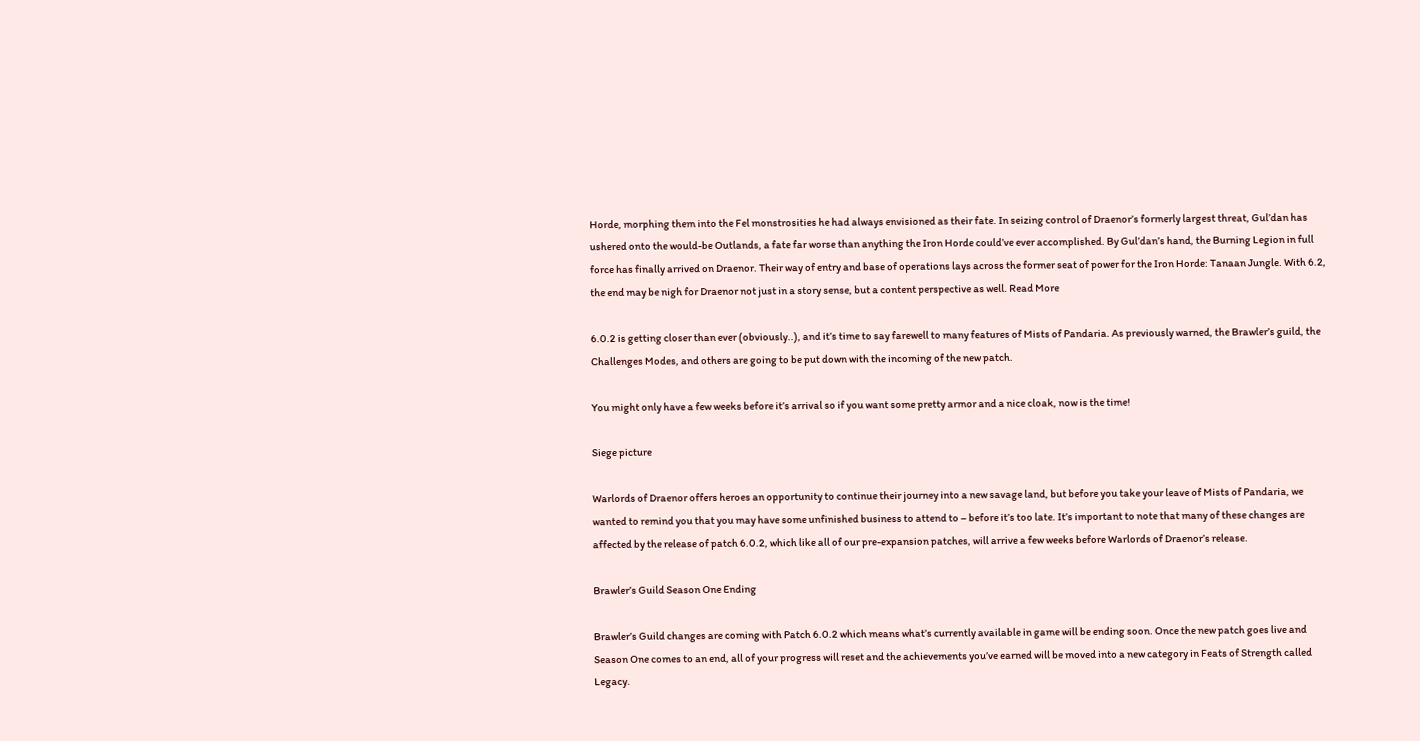Horde, morphing them into the Fel monstrosities he had always envisioned as their fate. In seizing control of Draenor’s formerly largest threat, Gul’dan has ushered onto the would-be Outlands, a fate far worse than anything the Iron Horde could’ve ever accomplished. By Gul’dan’s hand, the Burning Legion in full force has finally arrived on Draenor. Their way of entry and base of operations lays across the former seat of power for the Iron Horde: Tanaan Jungle. With 6.2, the end may be nigh for Draenor not just in a story sense, but a content perspective as well. Read More

6.0.2 is getting closer than ever (obviously..), and it’s time to say farewell to many features of Mists of Pandaria. As previously warned, the Brawler’s guild, the Challenges Modes, and others are going to be put down with the incoming of the new patch.

You might only have a few weeks before it’s arrival so if you want some pretty armor and a nice cloak, now is the time!

Siege picture

Warlords of Draenor offers heroes an opportunity to continue their journey into a new savage land, but before you take your leave of Mists of Pandaria, we wanted to remind you that you may have some unfinished business to attend to – before it’s too late. It’s important to note that many of these changes are affected by the release of patch 6.0.2, which like all of our pre-expansion patches, will arrive a few weeks before Warlords of Draenor’s release.

Brawler’s Guild Season One Ending

Brawler’s Guild changes are coming with Patch 6.0.2 which means what’s currently available in game will be ending soon. Once the new patch goes live and Season One comes to an end, all of your progress will reset and the achievements you’ve earned will be moved into a new category in Feats of Strength called Legacy.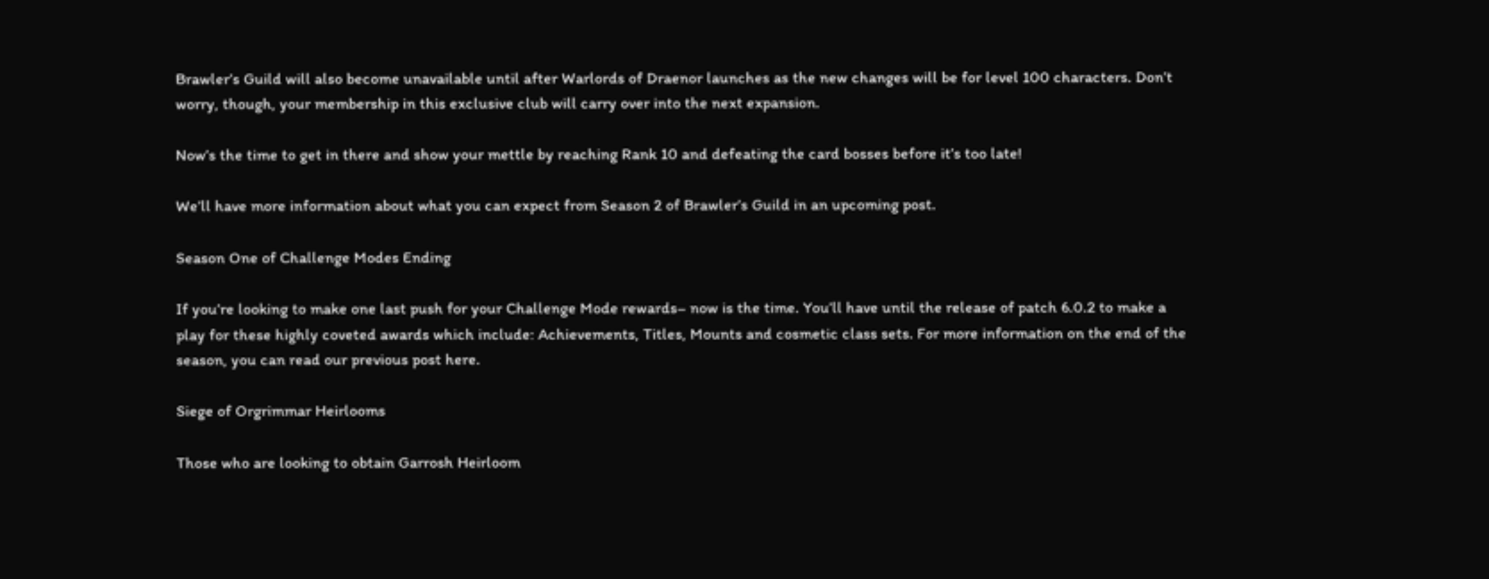Brawler’s Guild will also become unavailable until after Warlords of Draenor launches as the new changes will be for level 100 characters. Don’t worry, though, your membership in this exclusive club will carry over into the next expansion.

Now’s the time to get in there and show your mettle by reaching Rank 10 and defeating the card bosses before it’s too late!

We’ll have more information about what you can expect from Season 2 of Brawler’s Guild in an upcoming post.

Season One of Challenge Modes Ending

If you’re looking to make one last push for your Challenge Mode rewards– now is the time. You’ll have until the release of patch 6.0.2 to make a play for these highly coveted awards which include: Achievements, Titles, Mounts and cosmetic class sets. For more information on the end of the season, you can read our previous post here.

Siege of Orgrimmar Heirlooms

Those who are looking to obtain Garrosh Heirloom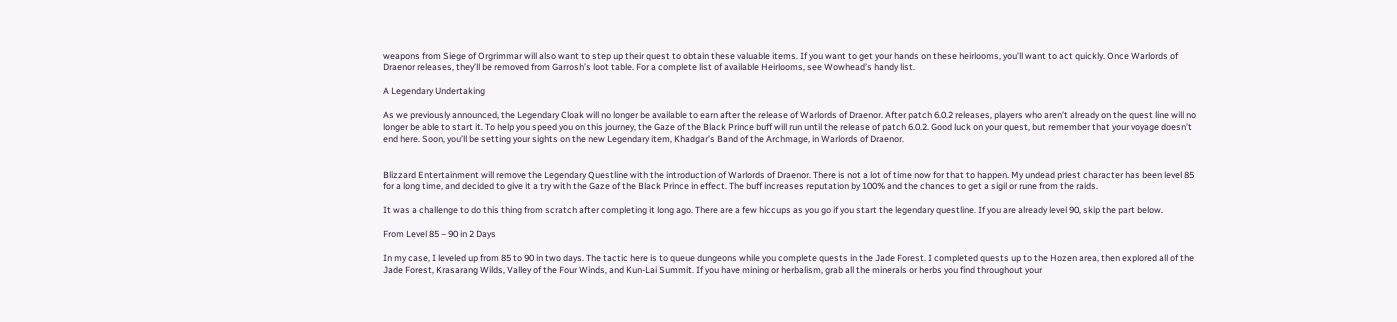weapons from Siege of Orgrimmar will also want to step up their quest to obtain these valuable items. If you want to get your hands on these heirlooms, you’ll want to act quickly. Once Warlords of Draenor releases, they’ll be removed from Garrosh’s loot table. For a complete list of available Heirlooms, see Wowhead’s handy list.

A Legendary Undertaking

As we previously announced, the Legendary Cloak will no longer be available to earn after the release of Warlords of Draenor. After patch 6.0.2 releases, players who aren’t already on the quest line will no longer be able to start it. To help you speed you on this journey, the Gaze of the Black Prince buff will run until the release of patch 6.0.2. Good luck on your quest, but remember that your voyage doesn’t end here. Soon, you’ll be setting your sights on the new Legendary item, Khadgar’s Band of the Archmage, in Warlords of Draenor.


Blizzard Entertainment will remove the Legendary Questline with the introduction of Warlords of Draenor. There is not a lot of time now for that to happen. My undead priest character has been level 85 for a long time, and decided to give it a try with the Gaze of the Black Prince in effect. The buff increases reputation by 100% and the chances to get a sigil or rune from the raids.

It was a challenge to do this thing from scratch after completing it long ago. There are a few hiccups as you go if you start the legendary questline. If you are already level 90, skip the part below.

From Level 85 – 90 in 2 Days

In my case, I leveled up from 85 to 90 in two days. The tactic here is to queue dungeons while you complete quests in the Jade Forest. I completed quests up to the Hozen area, then explored all of the Jade Forest, Krasarang Wilds, Valley of the Four Winds, and Kun-Lai Summit. If you have mining or herbalism, grab all the minerals or herbs you find throughout your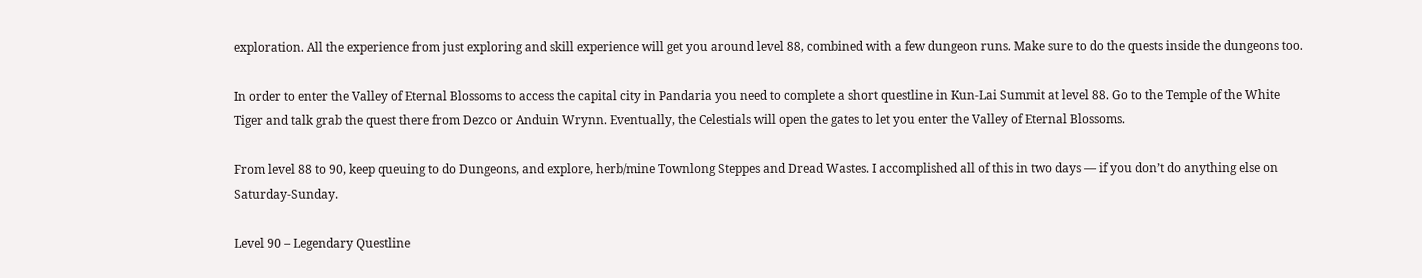exploration. All the experience from just exploring and skill experience will get you around level 88, combined with a few dungeon runs. Make sure to do the quests inside the dungeons too.

In order to enter the Valley of Eternal Blossoms to access the capital city in Pandaria you need to complete a short questline in Kun-Lai Summit at level 88. Go to the Temple of the White Tiger and talk grab the quest there from Dezco or Anduin Wrynn. Eventually, the Celestials will open the gates to let you enter the Valley of Eternal Blossoms.

From level 88 to 90, keep queuing to do Dungeons, and explore, herb/mine Townlong Steppes and Dread Wastes. I accomplished all of this in two days — if you don’t do anything else on Saturday-Sunday.

Level 90 – Legendary Questline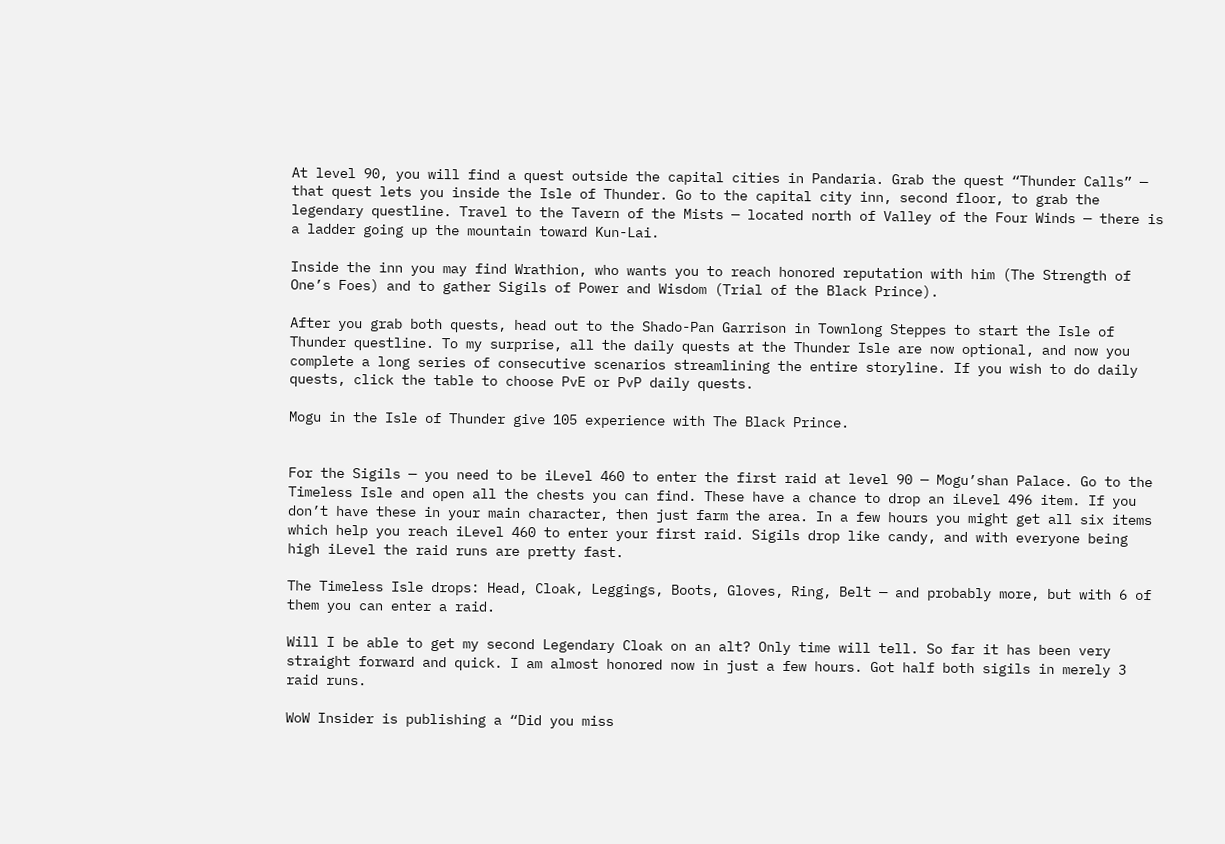At level 90, you will find a quest outside the capital cities in Pandaria. Grab the quest “Thunder Calls” — that quest lets you inside the Isle of Thunder. Go to the capital city inn, second floor, to grab the legendary questline. Travel to the Tavern of the Mists — located north of Valley of the Four Winds — there is a ladder going up the mountain toward Kun-Lai.

Inside the inn you may find Wrathion, who wants you to reach honored reputation with him (The Strength of One’s Foes) and to gather Sigils of Power and Wisdom (Trial of the Black Prince).

After you grab both quests, head out to the Shado-Pan Garrison in Townlong Steppes to start the Isle of Thunder questline. To my surprise, all the daily quests at the Thunder Isle are now optional, and now you complete a long series of consecutive scenarios streamlining the entire storyline. If you wish to do daily quests, click the table to choose PvE or PvP daily quests.

Mogu in the Isle of Thunder give 105 experience with The Black Prince.


For the Sigils — you need to be iLevel 460 to enter the first raid at level 90 — Mogu’shan Palace. Go to the Timeless Isle and open all the chests you can find. These have a chance to drop an iLevel 496 item. If you don’t have these in your main character, then just farm the area. In a few hours you might get all six items which help you reach iLevel 460 to enter your first raid. Sigils drop like candy, and with everyone being high iLevel the raid runs are pretty fast.

The Timeless Isle drops: Head, Cloak, Leggings, Boots, Gloves, Ring, Belt — and probably more, but with 6 of them you can enter a raid.

Will I be able to get my second Legendary Cloak on an alt? Only time will tell. So far it has been very straight forward and quick. I am almost honored now in just a few hours. Got half both sigils in merely 3 raid runs.

WoW Insider is publishing a “Did you miss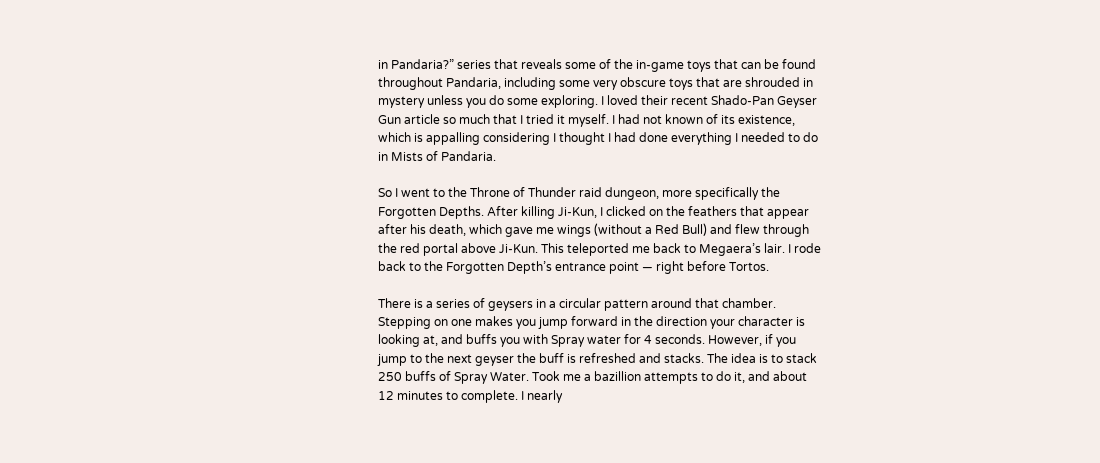in Pandaria?” series that reveals some of the in-game toys that can be found throughout Pandaria, including some very obscure toys that are shrouded in mystery unless you do some exploring. I loved their recent Shado-Pan Geyser Gun article so much that I tried it myself. I had not known of its existence, which is appalling considering I thought I had done everything I needed to do in Mists of Pandaria.

So I went to the Throne of Thunder raid dungeon, more specifically the Forgotten Depths. After killing Ji-Kun, I clicked on the feathers that appear after his death, which gave me wings (without a Red Bull) and flew through the red portal above Ji-Kun. This teleported me back to Megaera’s lair. I rode back to the Forgotten Depth’s entrance point — right before Tortos.

There is a series of geysers in a circular pattern around that chamber. Stepping on one makes you jump forward in the direction your character is looking at, and buffs you with Spray water for 4 seconds. However, if you jump to the next geyser the buff is refreshed and stacks. The idea is to stack 250 buffs of Spray Water. Took me a bazillion attempts to do it, and about 12 minutes to complete. I nearly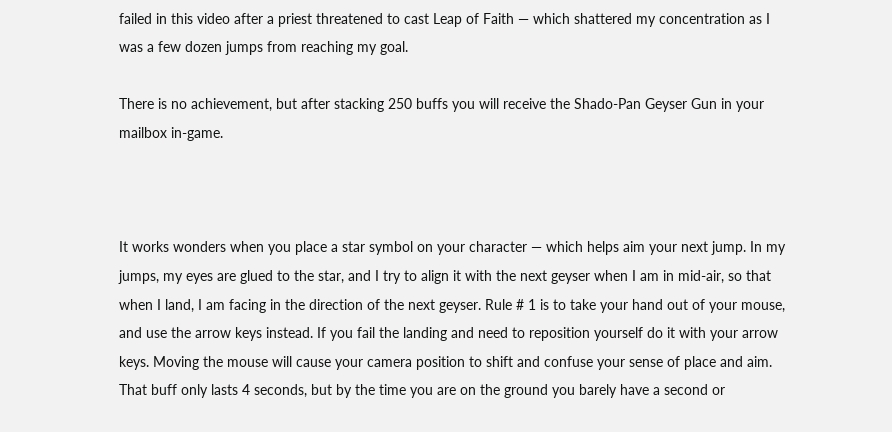failed in this video after a priest threatened to cast Leap of Faith — which shattered my concentration as I was a few dozen jumps from reaching my goal.

There is no achievement, but after stacking 250 buffs you will receive the Shado-Pan Geyser Gun in your mailbox in-game.



It works wonders when you place a star symbol on your character — which helps aim your next jump. In my jumps, my eyes are glued to the star, and I try to align it with the next geyser when I am in mid-air, so that when I land, I am facing in the direction of the next geyser. Rule # 1 is to take your hand out of your mouse, and use the arrow keys instead. If you fail the landing and need to reposition yourself do it with your arrow keys. Moving the mouse will cause your camera position to shift and confuse your sense of place and aim. That buff only lasts 4 seconds, but by the time you are on the ground you barely have a second or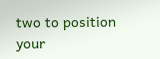two to position your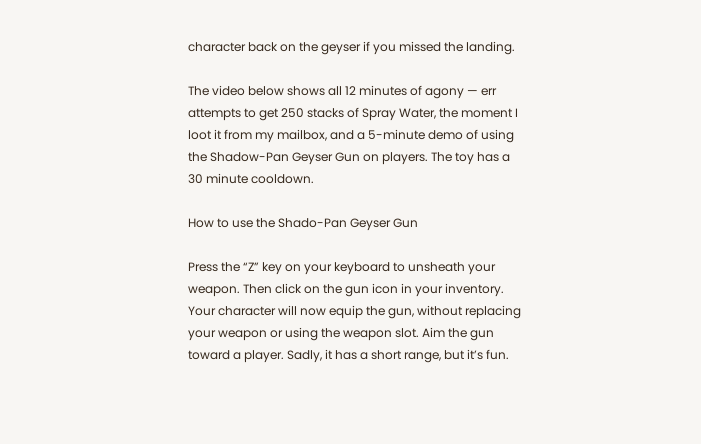character back on the geyser if you missed the landing.

The video below shows all 12 minutes of agony — err attempts to get 250 stacks of Spray Water, the moment I loot it from my mailbox, and a 5-minute demo of using the Shadow-Pan Geyser Gun on players. The toy has a 30 minute cooldown.

How to use the Shado-Pan Geyser Gun

Press the “Z” key on your keyboard to unsheath your weapon. Then click on the gun icon in your inventory. Your character will now equip the gun, without replacing your weapon or using the weapon slot. Aim the gun toward a player. Sadly, it has a short range, but it’s fun.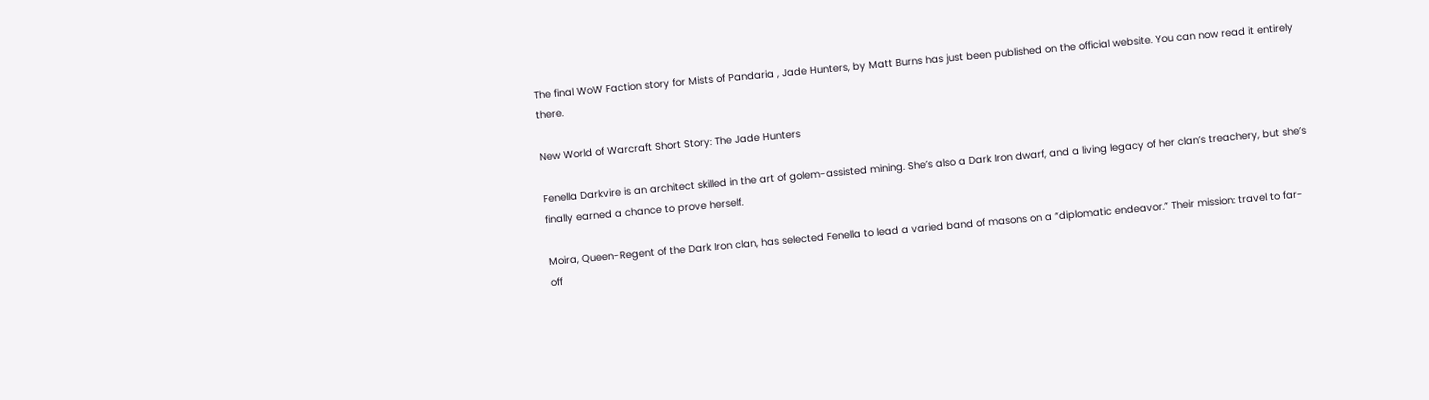The final WoW Faction story for Mists of Pandaria , Jade Hunters, by Matt Burns has just been published on the official website. You can now read it entirely there.

New World of Warcraft Short Story: The Jade Hunters

Fenella Darkvire is an architect skilled in the art of golem-assisted mining. She’s also a Dark Iron dwarf, and a living legacy of her clan’s treachery, but she’s finally earned a chance to prove herself.

Moira, Queen-Regent of the Dark Iron clan, has selected Fenella to lead a varied band of masons on a “diplomatic endeavor.” Their mission: travel to far-off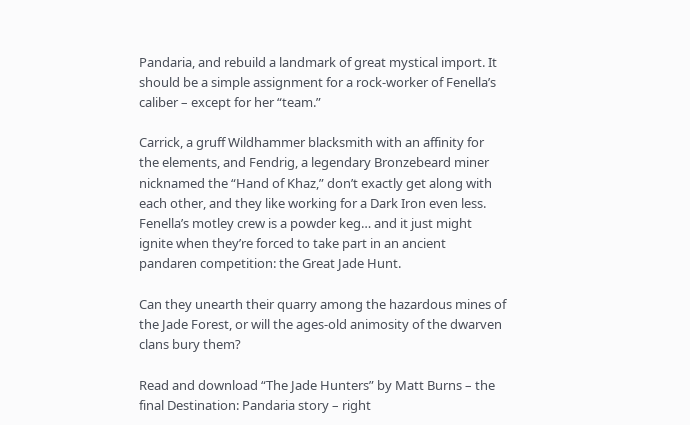Pandaria, and rebuild a landmark of great mystical import. It should be a simple assignment for a rock-worker of Fenella’s caliber – except for her “team.”

Carrick, a gruff Wildhammer blacksmith with an affinity for the elements, and Fendrig, a legendary Bronzebeard miner nicknamed the “Hand of Khaz,” don’t exactly get along with each other, and they like working for a Dark Iron even less. Fenella’s motley crew is a powder keg… and it just might ignite when they’re forced to take part in an ancient pandaren competition: the Great Jade Hunt.

Can they unearth their quarry among the hazardous mines of the Jade Forest, or will the ages-old animosity of the dwarven clans bury them?

Read and download “The Jade Hunters” by Matt Burns – the final Destination: Pandaria story – right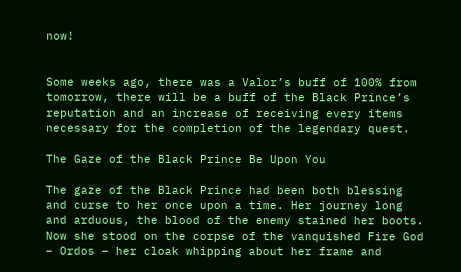now!


Some weeks ago, there was a Valor’s buff of 100% from tomorrow, there will be a buff of the Black Prince’s reputation and an increase of receiving every items necessary for the completion of the legendary quest.

The Gaze of the Black Prince Be Upon You

The gaze of the Black Prince had been both blessing and curse to her once upon a time. Her journey long and arduous, the blood of the enemy stained her boots. Now she stood on the corpse of the vanquished Fire God – Ordos – her cloak whipping about her frame and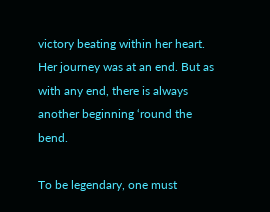victory beating within her heart. Her journey was at an end. But as with any end, there is always another beginning ‘round the bend.

To be legendary, one must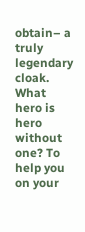obtain– a truly legendary cloak. What hero is hero without one? To help you on your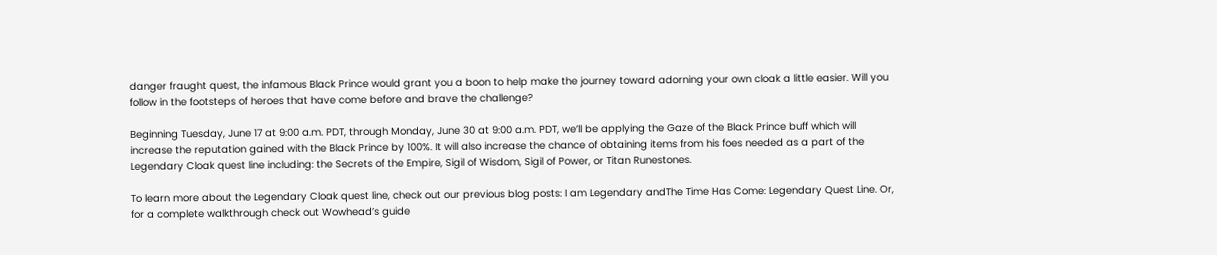danger fraught quest, the infamous Black Prince would grant you a boon to help make the journey toward adorning your own cloak a little easier. Will you follow in the footsteps of heroes that have come before and brave the challenge?

Beginning Tuesday, June 17 at 9:00 a.m. PDT, through Monday, June 30 at 9:00 a.m. PDT, we’ll be applying the Gaze of the Black Prince buff which will increase the reputation gained with the Black Prince by 100%. It will also increase the chance of obtaining items from his foes needed as a part of the Legendary Cloak quest line including: the Secrets of the Empire, Sigil of Wisdom, Sigil of Power, or Titan Runestones.

To learn more about the Legendary Cloak quest line, check out our previous blog posts: I am Legendary andThe Time Has Come: Legendary Quest Line. Or, for a complete walkthrough check out Wowhead’s guide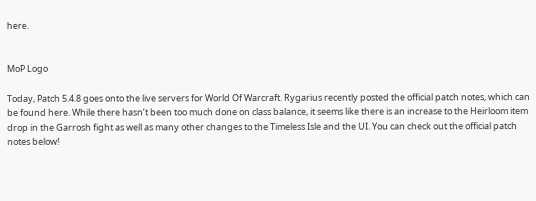here.


MoP Logo

Today, Patch 5.4.8 goes onto the live servers for World Of Warcraft. Rygarius recently posted the official patch notes, which can be found here. While there hasn’t been too much done on class balance, it seems like there is an increase to the Heirloom item drop in the Garrosh fight as well as many other changes to the Timeless Isle and the UI. You can check out the official patch notes below!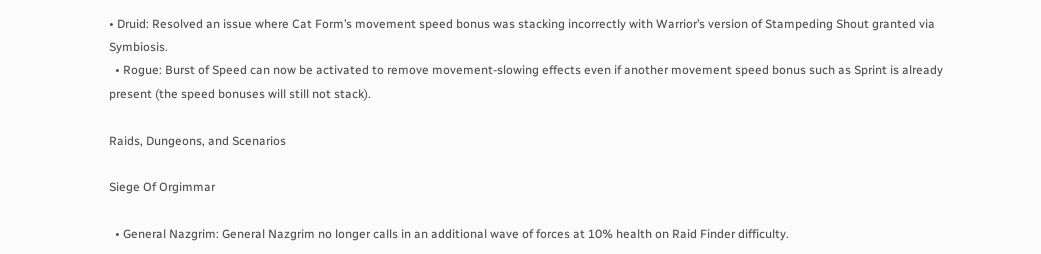• Druid: Resolved an issue where Cat Form’s movement speed bonus was stacking incorrectly with Warrior’s version of Stampeding Shout granted via Symbiosis.
  • Rogue: Burst of Speed can now be activated to remove movement-slowing effects even if another movement speed bonus such as Sprint is already present (the speed bonuses will still not stack).

Raids, Dungeons, and Scenarios

Siege Of Orgimmar

  • General Nazgrim: General Nazgrim no longer calls in an additional wave of forces at 10% health on Raid Finder difficulty.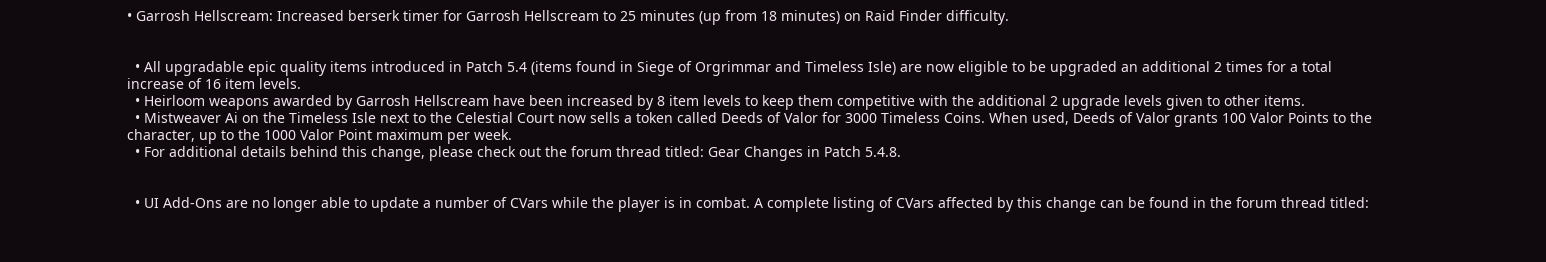• Garrosh Hellscream: Increased berserk timer for Garrosh Hellscream to 25 minutes (up from 18 minutes) on Raid Finder difficulty.


  • All upgradable epic quality items introduced in Patch 5.4 (items found in Siege of Orgrimmar and Timeless Isle) are now eligible to be upgraded an additional 2 times for a total increase of 16 item levels.
  • Heirloom weapons awarded by Garrosh Hellscream have been increased by 8 item levels to keep them competitive with the additional 2 upgrade levels given to other items.
  • Mistweaver Ai on the Timeless Isle next to the Celestial Court now sells a token called Deeds of Valor for 3000 Timeless Coins. When used, Deeds of Valor grants 100 Valor Points to the character, up to the 1000 Valor Point maximum per week.
  • For additional details behind this change, please check out the forum thread titled: Gear Changes in Patch 5.4.8.


  • UI Add-Ons are no longer able to update a number of CVars while the player is in combat. A complete listing of CVars affected by this change can be found in the forum thread titled: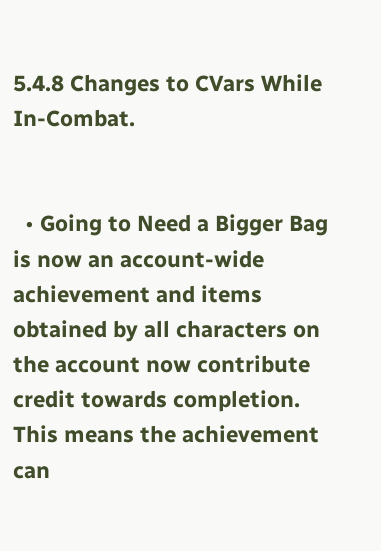5.4.8 Changes to CVars While In-Combat.


  • Going to Need a Bigger Bag is now an account-wide achievement and items obtained by all characters on the account now contribute credit towards completion. This means the achievement can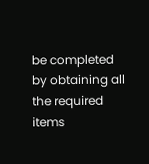be completed by obtaining all the required items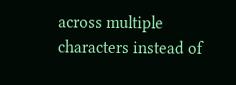across multiple characters instead of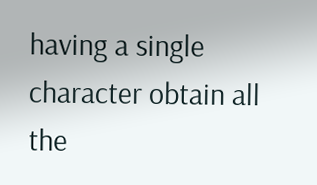having a single character obtain all the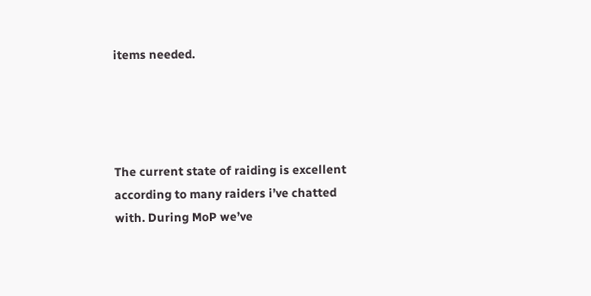items needed.




The current state of raiding is excellent according to many raiders i’ve chatted with. During MoP we’ve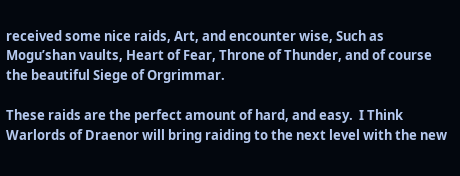received some nice raids, Art, and encounter wise, Such as Mogu’shan vaults, Heart of Fear, Throne of Thunder, and of course the beautiful Siege of Orgrimmar.

These raids are the perfect amount of hard, and easy.  I Think Warlords of Draenor will bring raiding to the next level with the new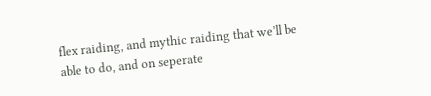flex raiding, and mythic raiding that we’ll be able to do, and on seperate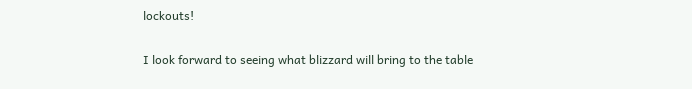lockouts!

I look forward to seeing what blizzard will bring to the table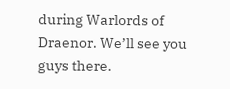during Warlords of Draenor. We’ll see you guys there.